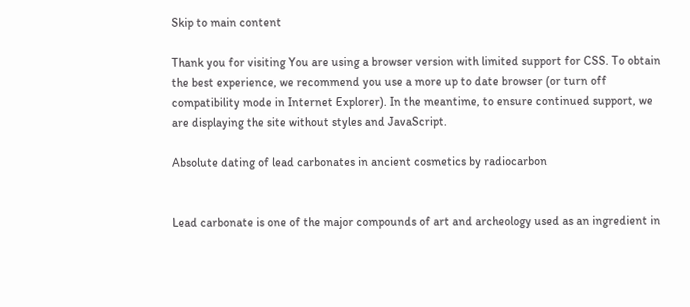Skip to main content

Thank you for visiting You are using a browser version with limited support for CSS. To obtain the best experience, we recommend you use a more up to date browser (or turn off compatibility mode in Internet Explorer). In the meantime, to ensure continued support, we are displaying the site without styles and JavaScript.

Absolute dating of lead carbonates in ancient cosmetics by radiocarbon


Lead carbonate is one of the major compounds of art and archeology used as an ingredient in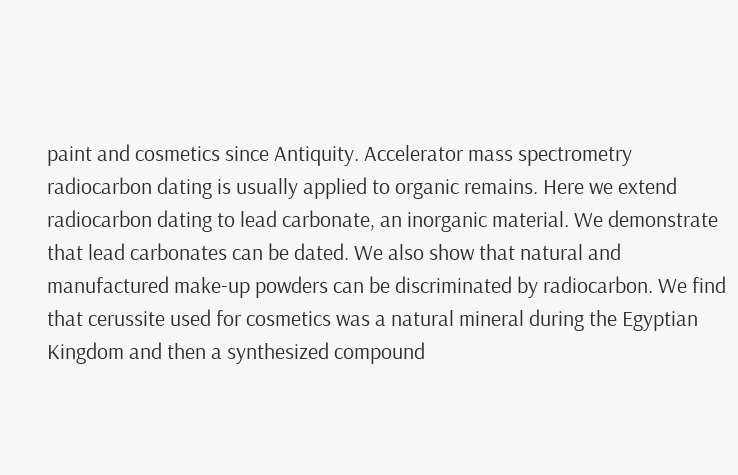paint and cosmetics since Antiquity. Accelerator mass spectrometry radiocarbon dating is usually applied to organic remains. Here we extend radiocarbon dating to lead carbonate, an inorganic material. We demonstrate that lead carbonates can be dated. We also show that natural and manufactured make-up powders can be discriminated by radiocarbon. We find that cerussite used for cosmetics was a natural mineral during the Egyptian Kingdom and then a synthesized compound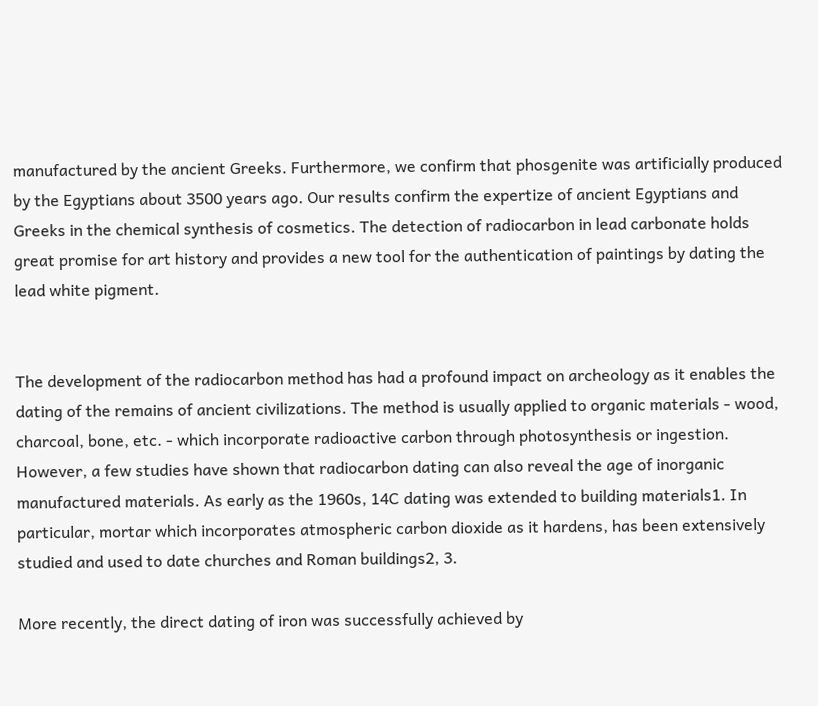manufactured by the ancient Greeks. Furthermore, we confirm that phosgenite was artificially produced by the Egyptians about 3500 years ago. Our results confirm the expertize of ancient Egyptians and Greeks in the chemical synthesis of cosmetics. The detection of radiocarbon in lead carbonate holds great promise for art history and provides a new tool for the authentication of paintings by dating the lead white pigment.


The development of the radiocarbon method has had a profound impact on archeology as it enables the dating of the remains of ancient civilizations. The method is usually applied to organic materials - wood, charcoal, bone, etc. - which incorporate radioactive carbon through photosynthesis or ingestion. However, a few studies have shown that radiocarbon dating can also reveal the age of inorganic manufactured materials. As early as the 1960s, 14C dating was extended to building materials1. In particular, mortar which incorporates atmospheric carbon dioxide as it hardens, has been extensively studied and used to date churches and Roman buildings2, 3.

More recently, the direct dating of iron was successfully achieved by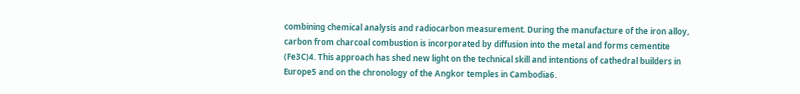combining chemical analysis and radiocarbon measurement. During the manufacture of the iron alloy, carbon from charcoal combustion is incorporated by diffusion into the metal and forms cementite (Fe3C)4. This approach has shed new light on the technical skill and intentions of cathedral builders in Europe5 and on the chronology of the Angkor temples in Cambodia6.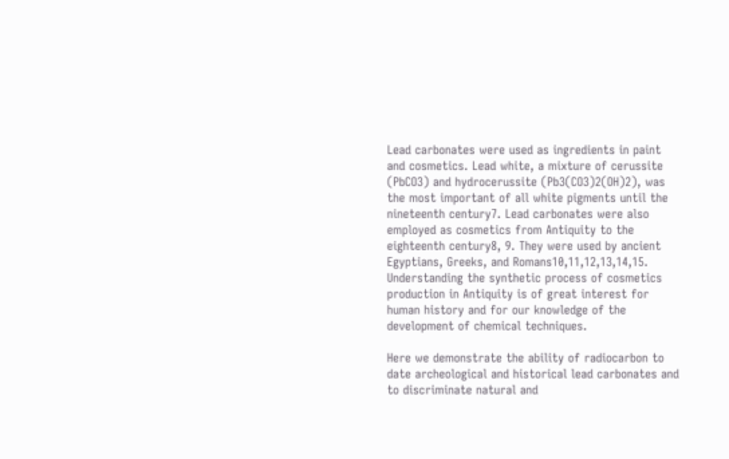Lead carbonates were used as ingredients in paint and cosmetics. Lead white, a mixture of cerussite (PbCO3) and hydrocerussite (Pb3(CO3)2(OH)2), was the most important of all white pigments until the nineteenth century7. Lead carbonates were also employed as cosmetics from Antiquity to the eighteenth century8, 9. They were used by ancient Egyptians, Greeks, and Romans10,11,12,13,14,15. Understanding the synthetic process of cosmetics production in Antiquity is of great interest for human history and for our knowledge of the development of chemical techniques.

Here we demonstrate the ability of radiocarbon to date archeological and historical lead carbonates and to discriminate natural and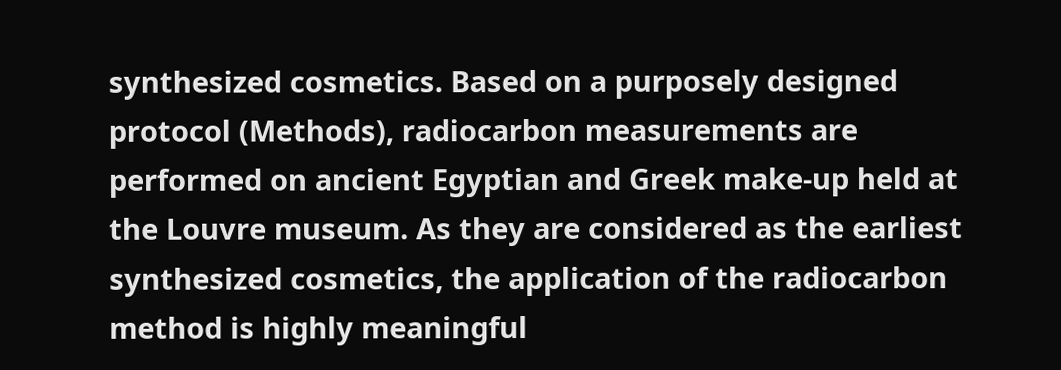synthesized cosmetics. Based on a purposely designed protocol (Methods), radiocarbon measurements are performed on ancient Egyptian and Greek make-up held at the Louvre museum. As they are considered as the earliest synthesized cosmetics, the application of the radiocarbon method is highly meaningful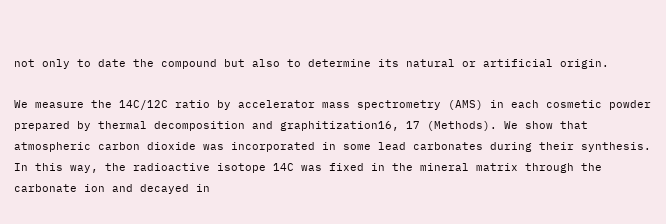not only to date the compound but also to determine its natural or artificial origin.

We measure the 14C/12C ratio by accelerator mass spectrometry (AMS) in each cosmetic powder prepared by thermal decomposition and graphitization16, 17 (Methods). We show that atmospheric carbon dioxide was incorporated in some lead carbonates during their synthesis. In this way, the radioactive isotope 14C was fixed in the mineral matrix through the carbonate ion and decayed in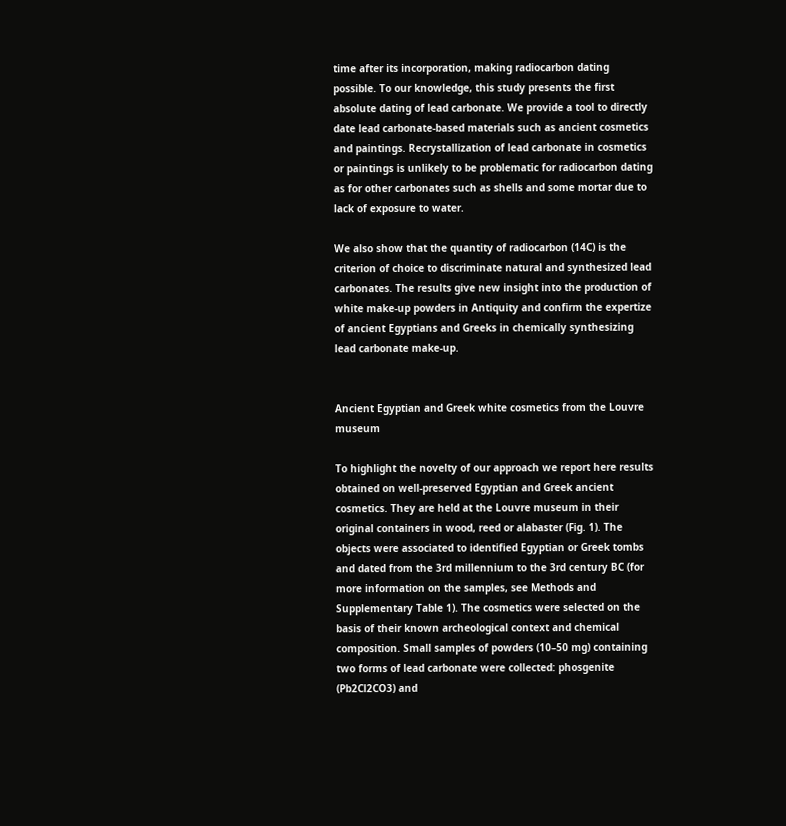time after its incorporation, making radiocarbon dating possible. To our knowledge, this study presents the first absolute dating of lead carbonate. We provide a tool to directly date lead carbonate-based materials such as ancient cosmetics and paintings. Recrystallization of lead carbonate in cosmetics or paintings is unlikely to be problematic for radiocarbon dating as for other carbonates such as shells and some mortar due to lack of exposure to water.

We also show that the quantity of radiocarbon (14C) is the criterion of choice to discriminate natural and synthesized lead carbonates. The results give new insight into the production of white make-up powders in Antiquity and confirm the expertize of ancient Egyptians and Greeks in chemically synthesizing lead carbonate make-up.


Ancient Egyptian and Greek white cosmetics from the Louvre museum

To highlight the novelty of our approach we report here results obtained on well-preserved Egyptian and Greek ancient cosmetics. They are held at the Louvre museum in their original containers in wood, reed or alabaster (Fig. 1). The objects were associated to identified Egyptian or Greek tombs and dated from the 3rd millennium to the 3rd century BC (for more information on the samples, see Methods and Supplementary Table 1). The cosmetics were selected on the basis of their known archeological context and chemical composition. Small samples of powders (10–50 mg) containing two forms of lead carbonate were collected: phosgenite (Pb2Cl2CO3) and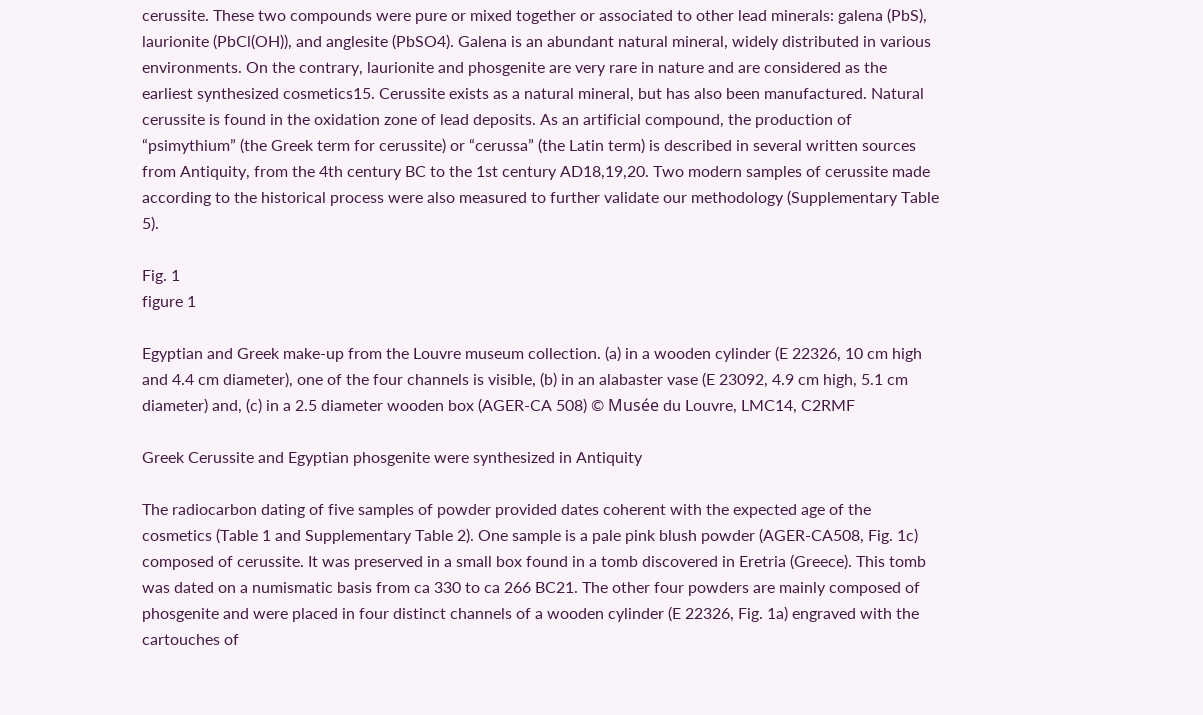cerussite. These two compounds were pure or mixed together or associated to other lead minerals: galena (PbS), laurionite (PbCl(OH)), and anglesite (PbSO4). Galena is an abundant natural mineral, widely distributed in various environments. On the contrary, laurionite and phosgenite are very rare in nature and are considered as the earliest synthesized cosmetics15. Cerussite exists as a natural mineral, but has also been manufactured. Natural cerussite is found in the oxidation zone of lead deposits. As an artificial compound, the production of “psimythium” (the Greek term for cerussite) or “cerussa” (the Latin term) is described in several written sources from Antiquity, from the 4th century BC to the 1st century AD18,19,20. Two modern samples of cerussite made according to the historical process were also measured to further validate our methodology (Supplementary Table 5).

Fig. 1
figure 1

Egyptian and Greek make-up from the Louvre museum collection. (a) in a wooden cylinder (E 22326, 10 cm high and 4.4 cm diameter), one of the four channels is visible, (b) in an alabaster vase (E 23092, 4.9 cm high, 5.1 cm diameter) and, (c) in a 2.5 diameter wooden box (AGER-CA 508) © Musée du Louvre, LMC14, C2RMF

Greek Cerussite and Egyptian phosgenite were synthesized in Antiquity

The radiocarbon dating of five samples of powder provided dates coherent with the expected age of the cosmetics (Table 1 and Supplementary Table 2). One sample is a pale pink blush powder (AGER-CA508, Fig. 1c) composed of cerussite. It was preserved in a small box found in a tomb discovered in Eretria (Greece). This tomb was dated on a numismatic basis from ca 330 to ca 266 BC21. The other four powders are mainly composed of phosgenite and were placed in four distinct channels of a wooden cylinder (E 22326, Fig. 1a) engraved with the cartouches of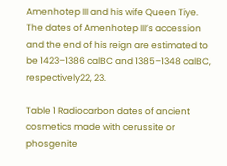Amenhotep III and his wife Queen Tiye. The dates of Amenhotep III’s accession and the end of his reign are estimated to be 1423–1386 calBC and 1385–1348 calBC, respectively22, 23.

Table 1 Radiocarbon dates of ancient cosmetics made with cerussite or phosgenite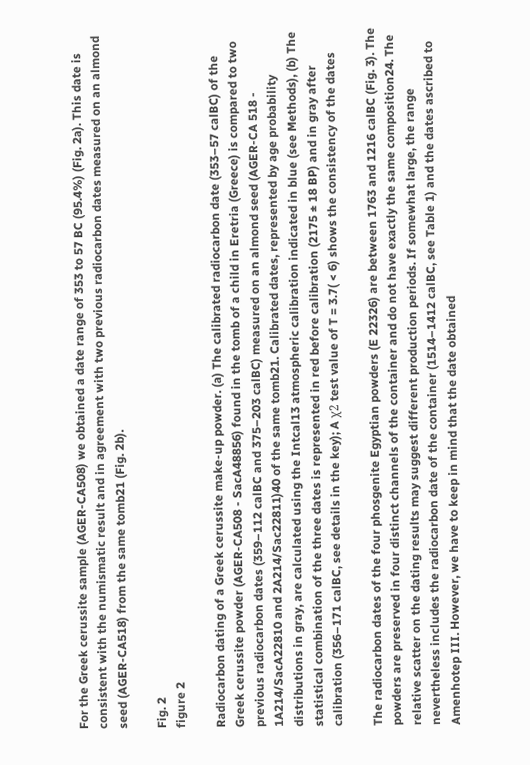For the Greek cerussite sample (AGER-CA508) we obtained a date range of 353 to 57 BC (95.4%) (Fig. 2a). This date is consistent with the numismatic result and in agreement with two previous radiocarbon dates measured on an almond seed (AGER-CA518) from the same tomb21 (Fig. 2b).

Fig. 2
figure 2

Radiocarbon dating of a Greek cerussite make-up powder. (a) The calibrated radiocarbon date (353–57 calBC) of the Greek cerussite powder (AGER-CA508 - SacA48856) found in the tomb of a child in Eretria (Greece) is compared to two previous radiocarbon dates (359–112 calBC and 375–203 calBC) measured on an almond seed (AGER-CA 518 - 1A214/SacA22810 and 2A214/Sac22811)40 of the same tomb21. Calibrated dates, represented by age probability distributions in gray, are calculated using the Intcal13 atmospheric calibration indicated in blue (see Methods), (b) The statistical combination of the three dates is represented in red before calibration (2175 ± 18 BP) and in gray after calibration (356–171 calBC, see details in the key); A χ2 test value of T = 3.7( < 6) shows the consistency of the dates

The radiocarbon dates of the four phosgenite Egyptian powders (E 22326) are between 1763 and 1216 calBC (Fig. 3). The powders are preserved in four distinct channels of the container and do not have exactly the same composition24. The relative scatter on the dating results may suggest different production periods. If somewhat large, the range nevertheless includes the radiocarbon date of the container (1514–1412 calBC, see Table 1) and the dates ascribed to Amenhotep III. However, we have to keep in mind that the date obtained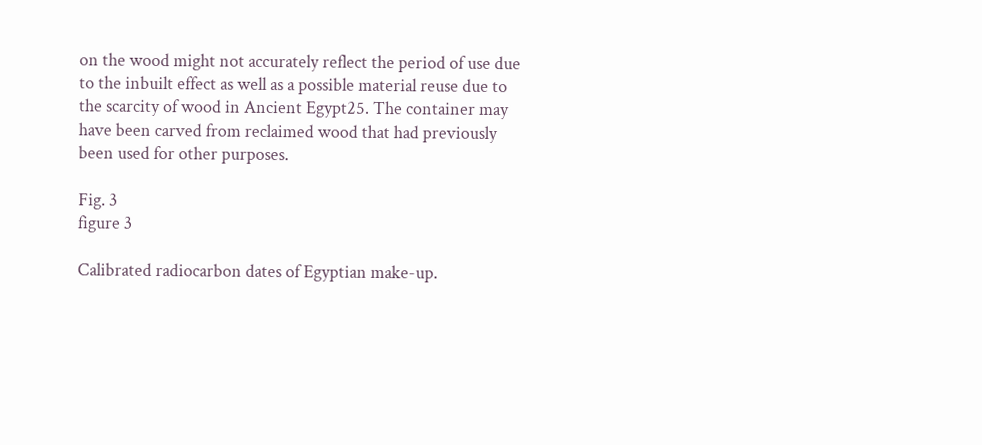on the wood might not accurately reflect the period of use due to the inbuilt effect as well as a possible material reuse due to the scarcity of wood in Ancient Egypt25. The container may have been carved from reclaimed wood that had previously been used for other purposes.

Fig. 3
figure 3

Calibrated radiocarbon dates of Egyptian make-up.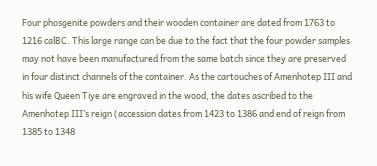Four phosgenite powders and their wooden container are dated from 1763 to 1216 calBC. This large range can be due to the fact that the four powder samples may not have been manufactured from the same batch since they are preserved in four distinct channels of the container. As the cartouches of Amenhotep III and his wife Queen Tiye are engraved in the wood, the dates ascribed to the Amenhotep III’s reign (accession dates from 1423 to 1386 and end of reign from 1385 to 1348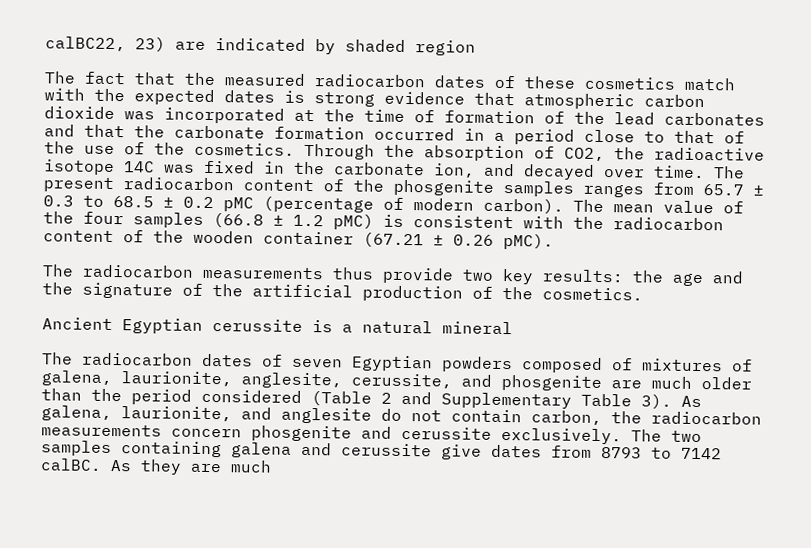calBC22, 23) are indicated by shaded region

The fact that the measured radiocarbon dates of these cosmetics match with the expected dates is strong evidence that atmospheric carbon dioxide was incorporated at the time of formation of the lead carbonates and that the carbonate formation occurred in a period close to that of the use of the cosmetics. Through the absorption of CO2, the radioactive isotope 14C was fixed in the carbonate ion, and decayed over time. The present radiocarbon content of the phosgenite samples ranges from 65.7 ± 0.3 to 68.5 ± 0.2 pMC (percentage of modern carbon). The mean value of the four samples (66.8 ± 1.2 pMC) is consistent with the radiocarbon content of the wooden container (67.21 ± 0.26 pMC).

The radiocarbon measurements thus provide two key results: the age and the signature of the artificial production of the cosmetics.

Ancient Egyptian cerussite is a natural mineral

The radiocarbon dates of seven Egyptian powders composed of mixtures of galena, laurionite, anglesite, cerussite, and phosgenite are much older than the period considered (Table 2 and Supplementary Table 3). As galena, laurionite, and anglesite do not contain carbon, the radiocarbon measurements concern phosgenite and cerussite exclusively. The two samples containing galena and cerussite give dates from 8793 to 7142 calBC. As they are much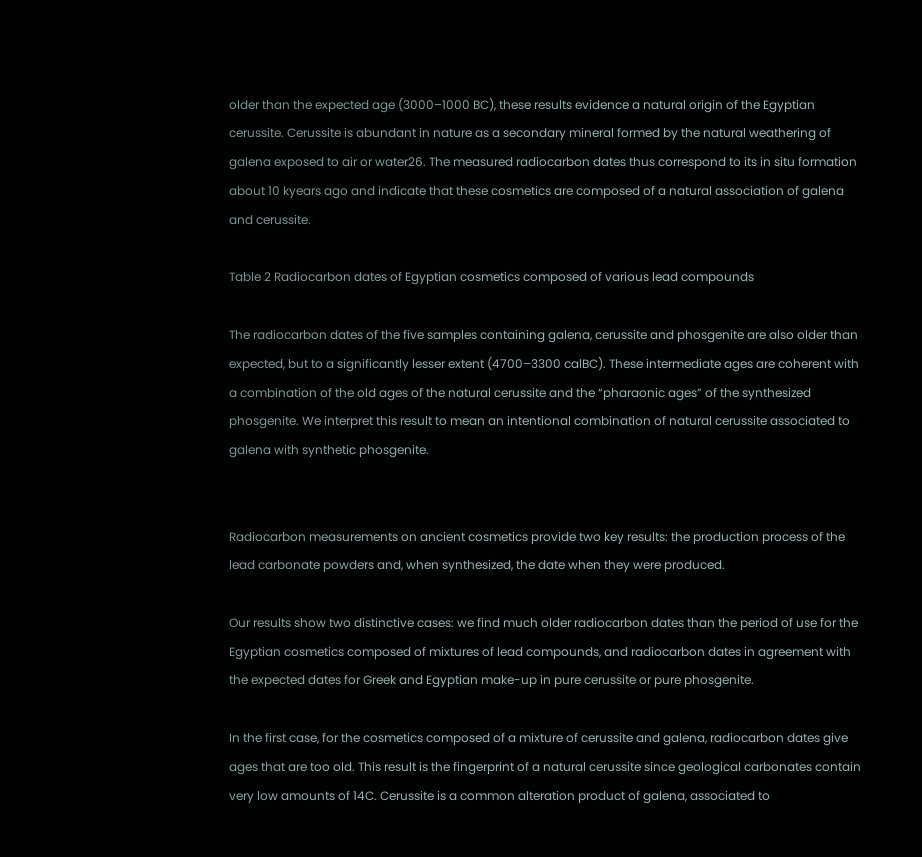older than the expected age (3000–1000 BC), these results evidence a natural origin of the Egyptian cerussite. Cerussite is abundant in nature as a secondary mineral formed by the natural weathering of galena exposed to air or water26. The measured radiocarbon dates thus correspond to its in situ formation about 10 kyears ago and indicate that these cosmetics are composed of a natural association of galena and cerussite.

Table 2 Radiocarbon dates of Egyptian cosmetics composed of various lead compounds

The radiocarbon dates of the five samples containing galena, cerussite and phosgenite are also older than expected, but to a significantly lesser extent (4700–3300 calBC). These intermediate ages are coherent with a combination of the old ages of the natural cerussite and the “pharaonic ages” of the synthesized phosgenite. We interpret this result to mean an intentional combination of natural cerussite associated to galena with synthetic phosgenite.


Radiocarbon measurements on ancient cosmetics provide two key results: the production process of the lead carbonate powders and, when synthesized, the date when they were produced.

Our results show two distinctive cases: we find much older radiocarbon dates than the period of use for the Egyptian cosmetics composed of mixtures of lead compounds, and radiocarbon dates in agreement with the expected dates for Greek and Egyptian make-up in pure cerussite or pure phosgenite.

In the first case, for the cosmetics composed of a mixture of cerussite and galena, radiocarbon dates give ages that are too old. This result is the fingerprint of a natural cerussite since geological carbonates contain very low amounts of 14C. Cerussite is a common alteration product of galena, associated to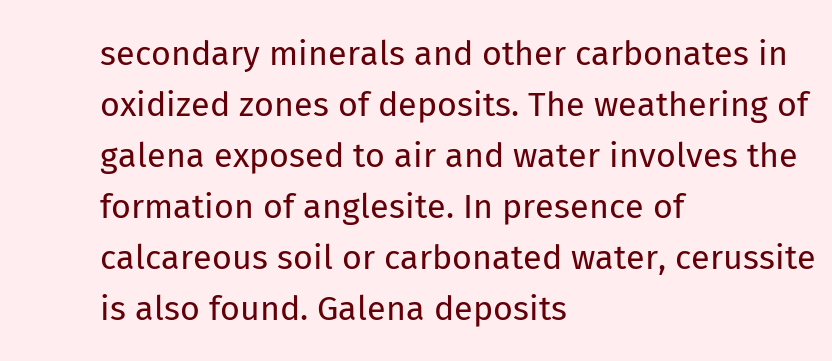secondary minerals and other carbonates in oxidized zones of deposits. The weathering of galena exposed to air and water involves the formation of anglesite. In presence of calcareous soil or carbonated water, cerussite is also found. Galena deposits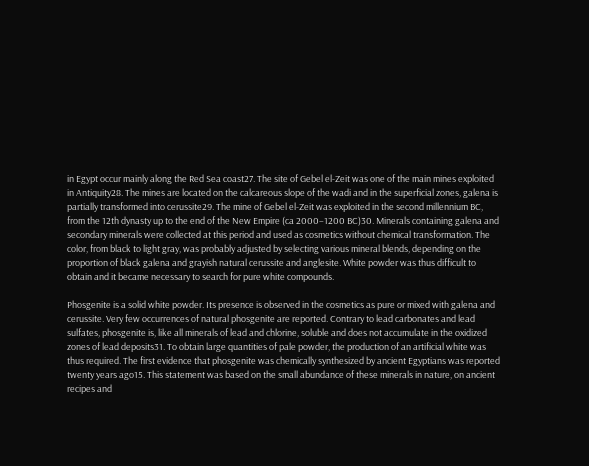in Egypt occur mainly along the Red Sea coast27. The site of Gebel el-Zeit was one of the main mines exploited in Antiquity28. The mines are located on the calcareous slope of the wadi and in the superficial zones, galena is partially transformed into cerussite29. The mine of Gebel el-Zeit was exploited in the second millennium BC, from the 12th dynasty up to the end of the New Empire (ca 2000–1200 BC)30. Minerals containing galena and secondary minerals were collected at this period and used as cosmetics without chemical transformation. The color, from black to light gray, was probably adjusted by selecting various mineral blends, depending on the proportion of black galena and grayish natural cerussite and anglesite. White powder was thus difficult to obtain and it became necessary to search for pure white compounds.

Phosgenite is a solid white powder. Its presence is observed in the cosmetics as pure or mixed with galena and cerussite. Very few occurrences of natural phosgenite are reported. Contrary to lead carbonates and lead sulfates, phosgenite is, like all minerals of lead and chlorine, soluble and does not accumulate in the oxidized zones of lead deposits31. To obtain large quantities of pale powder, the production of an artificial white was thus required. The first evidence that phosgenite was chemically synthesized by ancient Egyptians was reported twenty years ago15. This statement was based on the small abundance of these minerals in nature, on ancient recipes and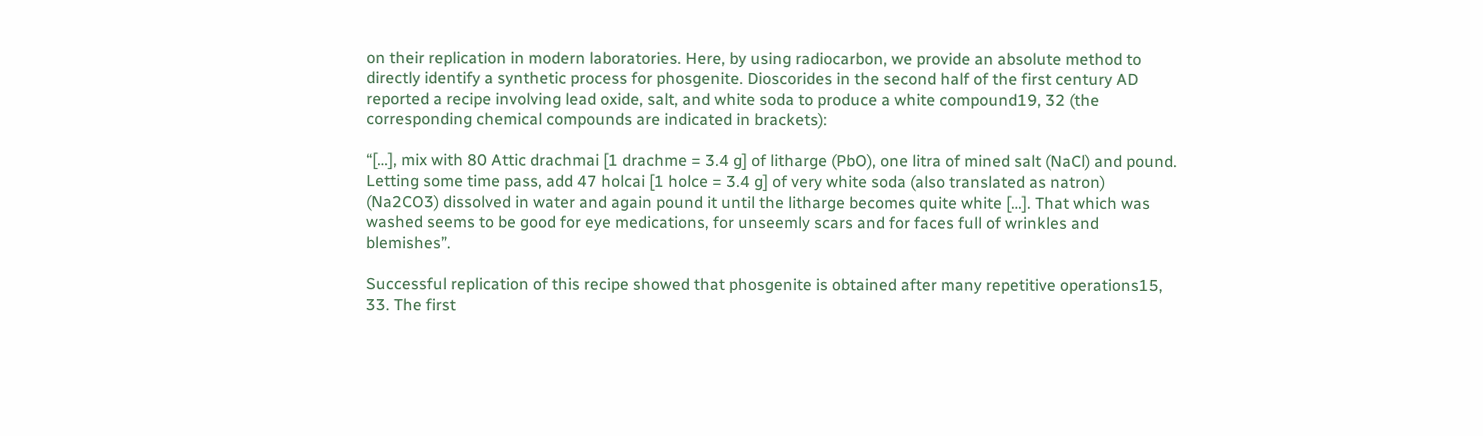on their replication in modern laboratories. Here, by using radiocarbon, we provide an absolute method to directly identify a synthetic process for phosgenite. Dioscorides in the second half of the first century AD reported a recipe involving lead oxide, salt, and white soda to produce a white compound19, 32 (the corresponding chemical compounds are indicated in brackets):

“[…], mix with 80 Attic drachmai [1 drachme = 3.4 g] of litharge (PbO), one litra of mined salt (NaCl) and pound. Letting some time pass, add 47 holcai [1 holce = 3.4 g] of very white soda (also translated as natron) (Na2CO3) dissolved in water and again pound it until the litharge becomes quite white […]. That which was washed seems to be good for eye medications, for unseemly scars and for faces full of wrinkles and blemishes”.

Successful replication of this recipe showed that phosgenite is obtained after many repetitive operations15, 33. The first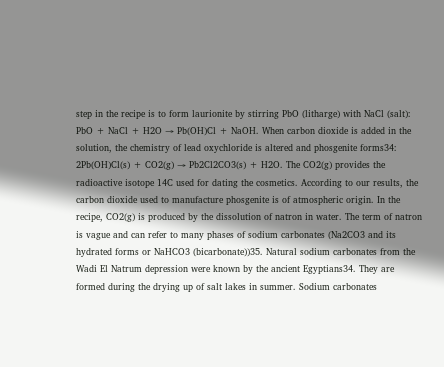step in the recipe is to form laurionite by stirring PbO (litharge) with NaCl (salt): PbO + NaCl + H2O → Pb(OH)Cl + NaOH. When carbon dioxide is added in the solution, the chemistry of lead oxychloride is altered and phosgenite forms34: 2Pb(OH)Cl(s) + CO2(g) → Pb2Cl2CO3(s) + H2O. The CO2(g) provides the radioactive isotope 14C used for dating the cosmetics. According to our results, the carbon dioxide used to manufacture phosgenite is of atmospheric origin. In the recipe, CO2(g) is produced by the dissolution of natron in water. The term of natron is vague and can refer to many phases of sodium carbonates (Na2CO3 and its hydrated forms or NaHCO3 (bicarbonate))35. Natural sodium carbonates from the Wadi El Natrum depression were known by the ancient Egyptians34. They are formed during the drying up of salt lakes in summer. Sodium carbonates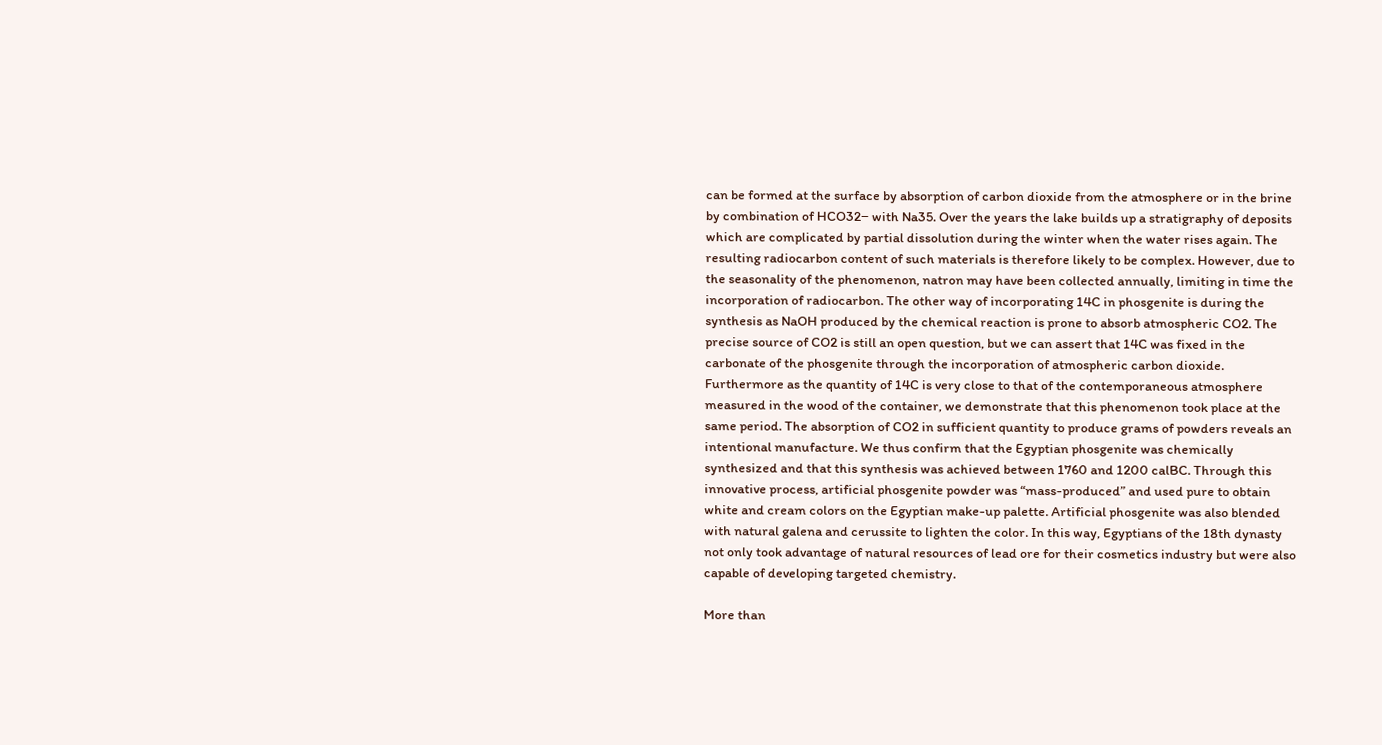can be formed at the surface by absorption of carbon dioxide from the atmosphere or in the brine by combination of HCO32− with Na35. Over the years the lake builds up a stratigraphy of deposits which are complicated by partial dissolution during the winter when the water rises again. The resulting radiocarbon content of such materials is therefore likely to be complex. However, due to the seasonality of the phenomenon, natron may have been collected annually, limiting in time the incorporation of radiocarbon. The other way of incorporating 14C in phosgenite is during the synthesis as NaOH produced by the chemical reaction is prone to absorb atmospheric CO2. The precise source of CO2 is still an open question, but we can assert that 14C was fixed in the carbonate of the phosgenite through the incorporation of atmospheric carbon dioxide. Furthermore as the quantity of 14C is very close to that of the contemporaneous atmosphere measured in the wood of the container, we demonstrate that this phenomenon took place at the same period. The absorption of CO2 in sufficient quantity to produce grams of powders reveals an intentional manufacture. We thus confirm that the Egyptian phosgenite was chemically synthesized and that this synthesis was achieved between 1760 and 1200 calBC. Through this innovative process, artificial phosgenite powder was “mass-produced” and used pure to obtain white and cream colors on the Egyptian make-up palette. Artificial phosgenite was also blended with natural galena and cerussite to lighten the color. In this way, Egyptians of the 18th dynasty not only took advantage of natural resources of lead ore for their cosmetics industry but were also capable of developing targeted chemistry.

More than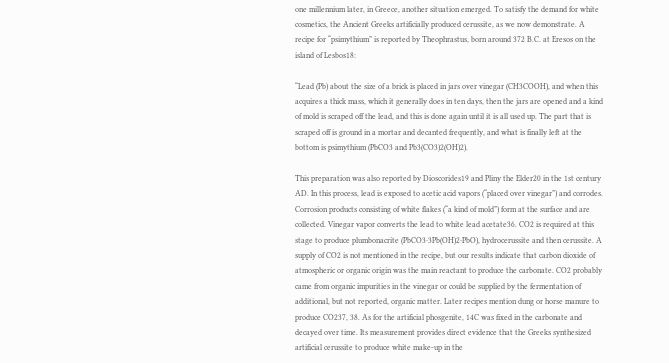one millennium later, in Greece, another situation emerged. To satisfy the demand for white cosmetics, the Ancient Greeks artificially produced cerussite, as we now demonstrate. A recipe for “psimythium” is reported by Theophrastus, born around 372 B.C. at Eresos on the island of Lesbos18:

“Lead (Pb) about the size of a brick is placed in jars over vinegar (CH3COOH), and when this acquires a thick mass, which it generally does in ten days, then the jars are opened and a kind of mold is scraped off the lead, and this is done again until it is all used up. The part that is scraped off is ground in a mortar and decanted frequently, and what is finally left at the bottom is psimythium (PbCO3 and Pb3(CO3)2(OH)2).

This preparation was also reported by Dioscorides19 and Pliny the Elder20 in the 1st century AD. In this process, lead is exposed to acetic acid vapors (“placed over vinegar”) and corrodes. Corrosion products consisting of white flakes (“a kind of mold”) form at the surface and are collected. Vinegar vapor converts the lead to white lead acetate36. CO2 is required at this stage to produce plumbonacrite (PbCO3·3Pb(OH)2·PbO), hydrocerussite and then cerussite. A supply of CO2 is not mentioned in the recipe, but our results indicate that carbon dioxide of atmospheric or organic origin was the main reactant to produce the carbonate. CO2 probably came from organic impurities in the vinegar or could be supplied by the fermentation of additional, but not reported, organic matter. Later recipes mention dung or horse manure to produce CO237, 38. As for the artificial phosgenite, 14C was fixed in the carbonate and decayed over time. Its measurement provides direct evidence that the Greeks synthesized artificial cerussite to produce white make-up in the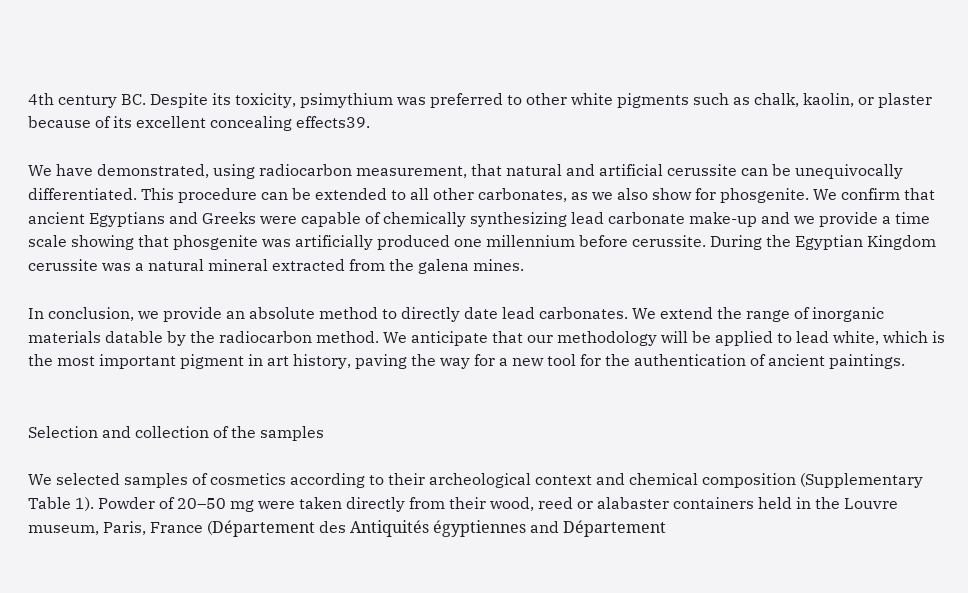4th century BC. Despite its toxicity, psimythium was preferred to other white pigments such as chalk, kaolin, or plaster because of its excellent concealing effects39.

We have demonstrated, using radiocarbon measurement, that natural and artificial cerussite can be unequivocally differentiated. This procedure can be extended to all other carbonates, as we also show for phosgenite. We confirm that ancient Egyptians and Greeks were capable of chemically synthesizing lead carbonate make-up and we provide a time scale showing that phosgenite was artificially produced one millennium before cerussite. During the Egyptian Kingdom cerussite was a natural mineral extracted from the galena mines.

In conclusion, we provide an absolute method to directly date lead carbonates. We extend the range of inorganic materials datable by the radiocarbon method. We anticipate that our methodology will be applied to lead white, which is the most important pigment in art history, paving the way for a new tool for the authentication of ancient paintings.


Selection and collection of the samples

We selected samples of cosmetics according to their archeological context and chemical composition (Supplementary Table 1). Powder of 20–50 mg were taken directly from their wood, reed or alabaster containers held in the Louvre museum, Paris, France (Département des Antiquités égyptiennes and Département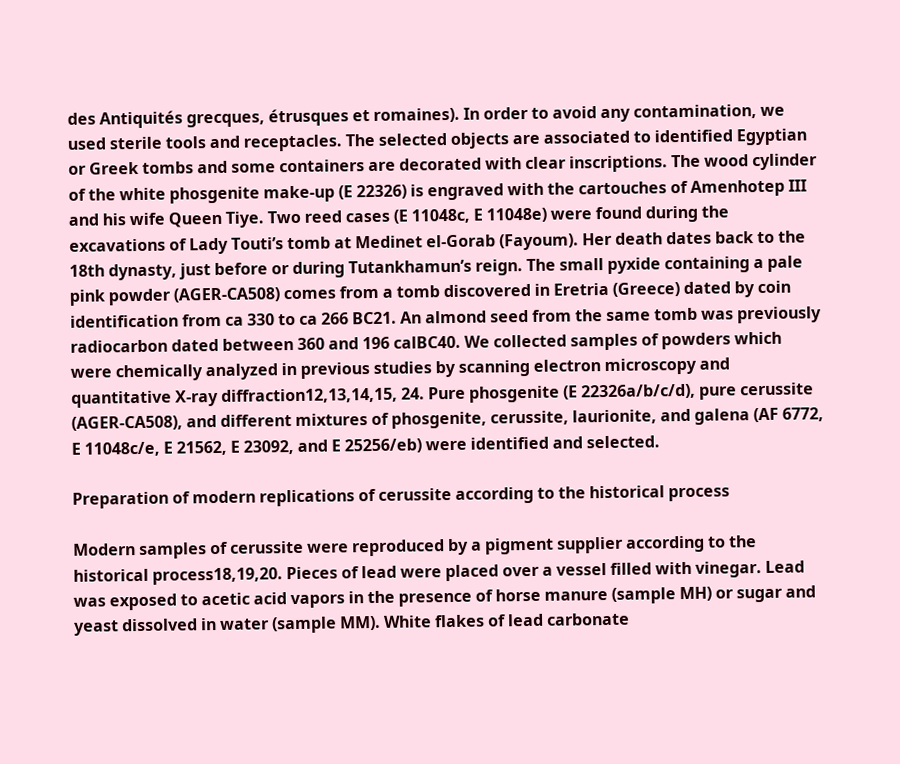des Antiquités grecques, étrusques et romaines). In order to avoid any contamination, we used sterile tools and receptacles. The selected objects are associated to identified Egyptian or Greek tombs and some containers are decorated with clear inscriptions. The wood cylinder of the white phosgenite make-up (E 22326) is engraved with the cartouches of Amenhotep III and his wife Queen Tiye. Two reed cases (E 11048c, E 11048e) were found during the excavations of Lady Touti’s tomb at Medinet el-Gorab (Fayoum). Her death dates back to the 18th dynasty, just before or during Tutankhamun’s reign. The small pyxide containing a pale pink powder (AGER-CA508) comes from a tomb discovered in Eretria (Greece) dated by coin identification from ca 330 to ca 266 BC21. An almond seed from the same tomb was previously radiocarbon dated between 360 and 196 calBC40. We collected samples of powders which were chemically analyzed in previous studies by scanning electron microscopy and quantitative X-ray diffraction12,13,14,15, 24. Pure phosgenite (E 22326a/b/c/d), pure cerussite (AGER-CA508), and different mixtures of phosgenite, cerussite, laurionite, and galena (AF 6772, E 11048c/e, E 21562, E 23092, and E 25256/eb) were identified and selected.

Preparation of modern replications of cerussite according to the historical process

Modern samples of cerussite were reproduced by a pigment supplier according to the historical process18,19,20. Pieces of lead were placed over a vessel filled with vinegar. Lead was exposed to acetic acid vapors in the presence of horse manure (sample MH) or sugar and yeast dissolved in water (sample MM). White flakes of lead carbonate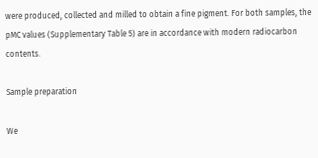were produced, collected and milled to obtain a fine pigment. For both samples, the pMC values (Supplementary Table 5) are in accordance with modern radiocarbon contents.

Sample preparation

We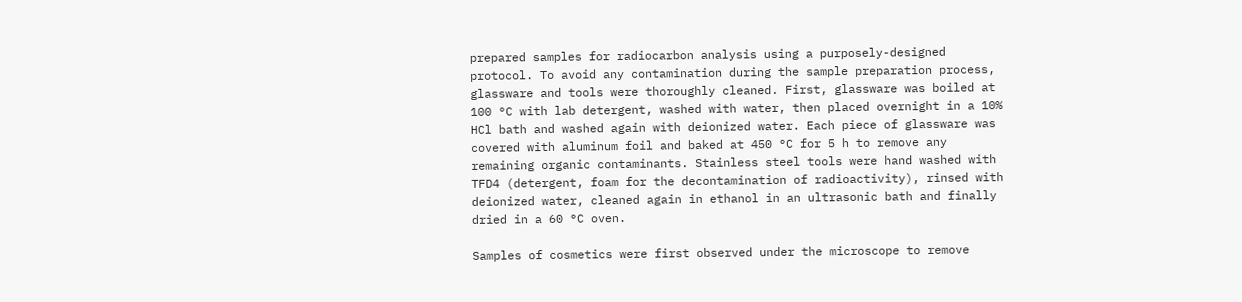prepared samples for radiocarbon analysis using a purposely-designed protocol. To avoid any contamination during the sample preparation process, glassware and tools were thoroughly cleaned. First, glassware was boiled at 100 °C with lab detergent, washed with water, then placed overnight in a 10% HCl bath and washed again with deionized water. Each piece of glassware was covered with aluminum foil and baked at 450 °C for 5 h to remove any remaining organic contaminants. Stainless steel tools were hand washed with TFD4 (detergent, foam for the decontamination of radioactivity), rinsed with deionized water, cleaned again in ethanol in an ultrasonic bath and finally dried in a 60 °C oven.

Samples of cosmetics were first observed under the microscope to remove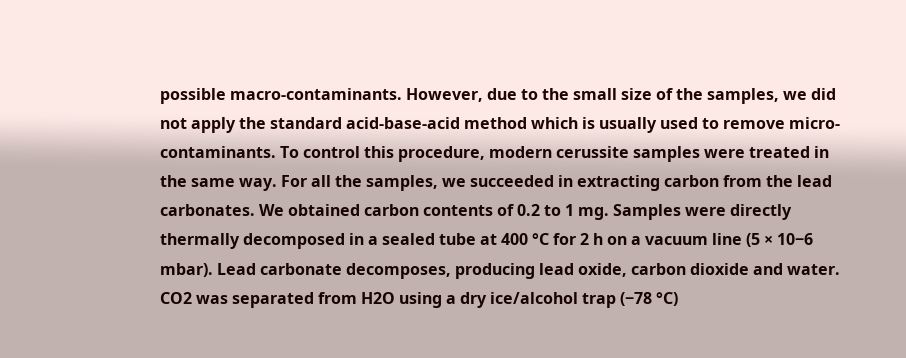possible macro-contaminants. However, due to the small size of the samples, we did not apply the standard acid-base-acid method which is usually used to remove micro-contaminants. To control this procedure, modern cerussite samples were treated in the same way. For all the samples, we succeeded in extracting carbon from the lead carbonates. We obtained carbon contents of 0.2 to 1 mg. Samples were directly thermally decomposed in a sealed tube at 400 °C for 2 h on a vacuum line (5 × 10−6 mbar). Lead carbonate decomposes, producing lead oxide, carbon dioxide and water. CO2 was separated from H2O using a dry ice/alcohol trap (−78 °C)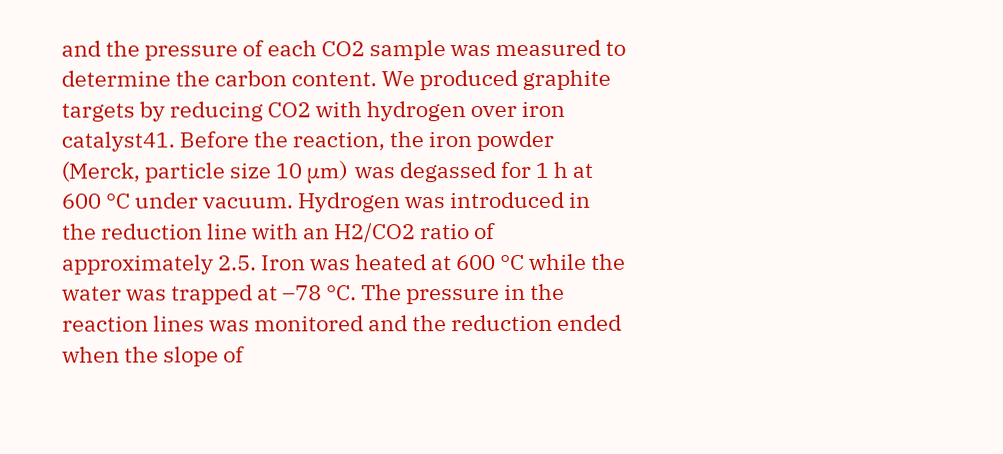and the pressure of each CO2 sample was measured to determine the carbon content. We produced graphite targets by reducing CO2 with hydrogen over iron catalyst41. Before the reaction, the iron powder (Merck, particle size 10 μm) was degassed for 1 h at 600 °C under vacuum. Hydrogen was introduced in the reduction line with an H2/CO2 ratio of approximately 2.5. Iron was heated at 600 °C while the water was trapped at –78 °C. The pressure in the reaction lines was monitored and the reduction ended when the slope of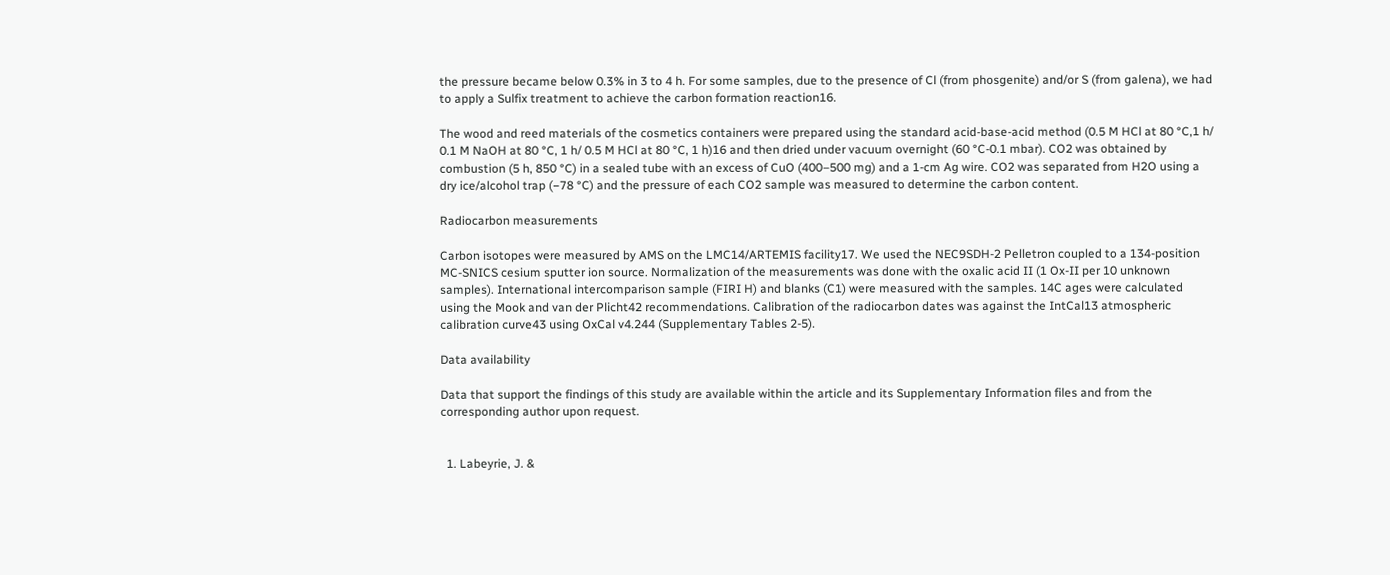the pressure became below 0.3% in 3 to 4 h. For some samples, due to the presence of Cl (from phosgenite) and/or S (from galena), we had to apply a Sulfix treatment to achieve the carbon formation reaction16.

The wood and reed materials of the cosmetics containers were prepared using the standard acid-base-acid method (0.5 M HCl at 80 °C,1 h/ 0.1 M NaOH at 80 °C, 1 h/ 0.5 M HCl at 80 °C, 1 h)16 and then dried under vacuum overnight (60 °C-0.1 mbar). CO2 was obtained by combustion (5 h, 850 °C) in a sealed tube with an excess of CuO (400–500 mg) and a 1-cm Ag wire. CO2 was separated from H2O using a dry ice/alcohol trap (−78 °C) and the pressure of each CO2 sample was measured to determine the carbon content.

Radiocarbon measurements

Carbon isotopes were measured by AMS on the LMC14/ARTEMIS facility17. We used the NEC9SDH-2 Pelletron coupled to a 134-position MC-SNICS cesium sputter ion source. Normalization of the measurements was done with the oxalic acid II (1 Ox-II per 10 unknown samples). International intercomparison sample (FIRI H) and blanks (C1) were measured with the samples. 14C ages were calculated using the Mook and van der Plicht42 recommendations. Calibration of the radiocarbon dates was against the IntCal13 atmospheric calibration curve43 using OxCal v4.244 (Supplementary Tables 2-5).

Data availability

Data that support the findings of this study are available within the article and its Supplementary Information files and from the corresponding author upon request.


  1. Labeyrie, J. &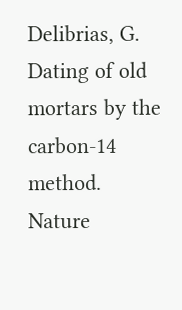Delibrias, G. Dating of old mortars by the carbon-14 method. Nature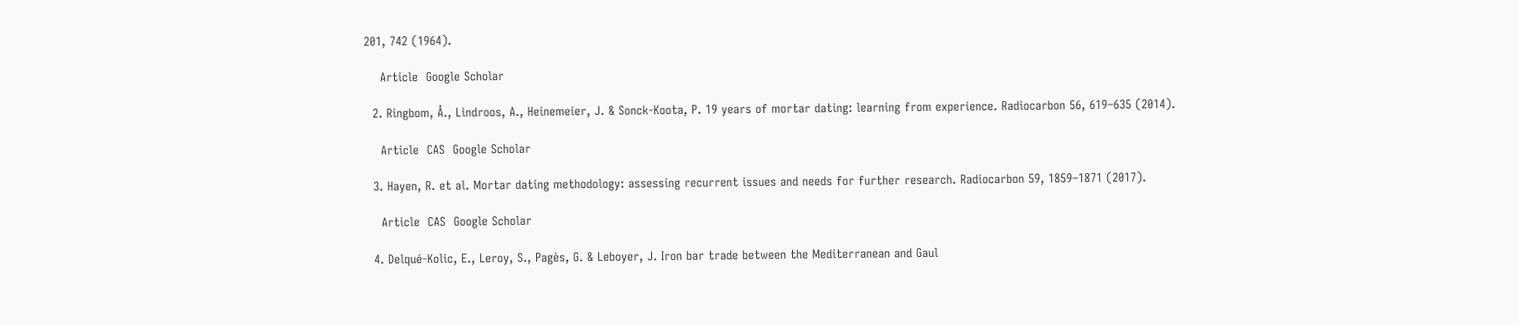201, 742 (1964).

    Article  Google Scholar

  2. Ringbom, Å., Lindroos, A., Heinemeier, J. & Sonck-Koota, P. 19 years of mortar dating: learning from experience. Radiocarbon 56, 619–635 (2014).

    Article  CAS  Google Scholar

  3. Hayen, R. et al. Mortar dating methodology: assessing recurrent issues and needs for further research. Radiocarbon 59, 1859–1871 (2017).

    Article  CAS  Google Scholar

  4. Delqué-Kolic, E., Leroy, S., Pagès, G. & Leboyer, J. Iron bar trade between the Mediterranean and Gaul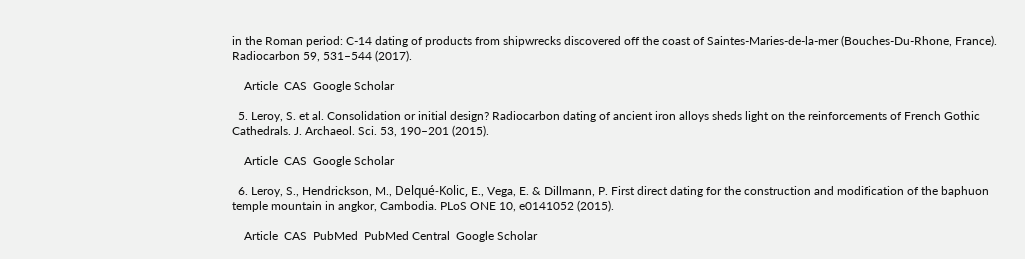in the Roman period: C-14 dating of products from shipwrecks discovered off the coast of Saintes-Maries-de-la-mer (Bouches-Du-Rhone, France). Radiocarbon 59, 531–544 (2017).

    Article  CAS  Google Scholar

  5. Leroy, S. et al. Consolidation or initial design? Radiocarbon dating of ancient iron alloys sheds light on the reinforcements of French Gothic Cathedrals. J. Archaeol. Sci. 53, 190–201 (2015).

    Article  CAS  Google Scholar

  6. Leroy, S., Hendrickson, M., Delqué-Kolic, E., Vega, E. & Dillmann, P. First direct dating for the construction and modification of the baphuon temple mountain in angkor, Cambodia. PLoS ONE 10, e0141052 (2015).

    Article  CAS  PubMed  PubMed Central  Google Scholar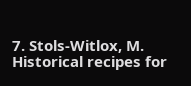7. Stols-Witlox, M. Historical recipes for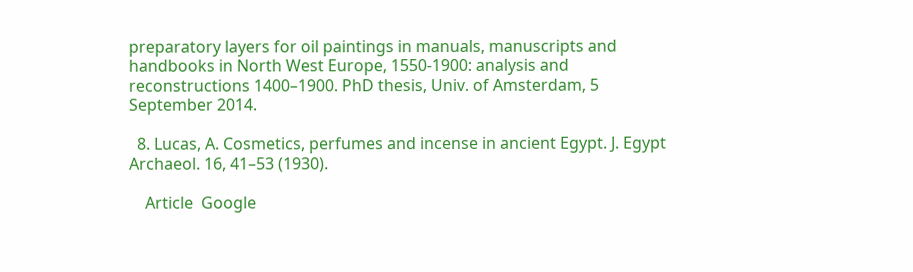preparatory layers for oil paintings in manuals, manuscripts and handbooks in North West Europe, 1550-1900: analysis and reconstructions 1400–1900. PhD thesis, Univ. of Amsterdam, 5 September 2014.

  8. Lucas, A. Cosmetics, perfumes and incense in ancient Egypt. J. Egypt Archaeol. 16, 41–53 (1930).

    Article  Google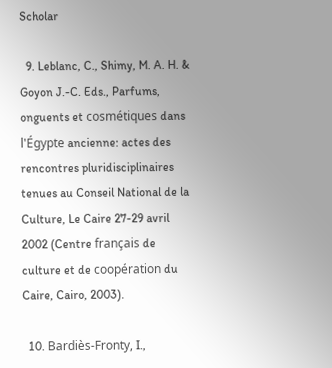Scholar

  9. Leblanc, C., Shimy, M. A. H. & Goyon J.-C. Eds., Parfums, onguents et cosmétiques dans l'Égypte ancienne: actes des rencontres pluridisciplinaires tenues au Conseil National de la Culture, Le Caire 27-29 avril 2002 (Centre français de culture et de coopération du Caire, Cairo, 2003).

  10. Bardiès-Fronty, I.,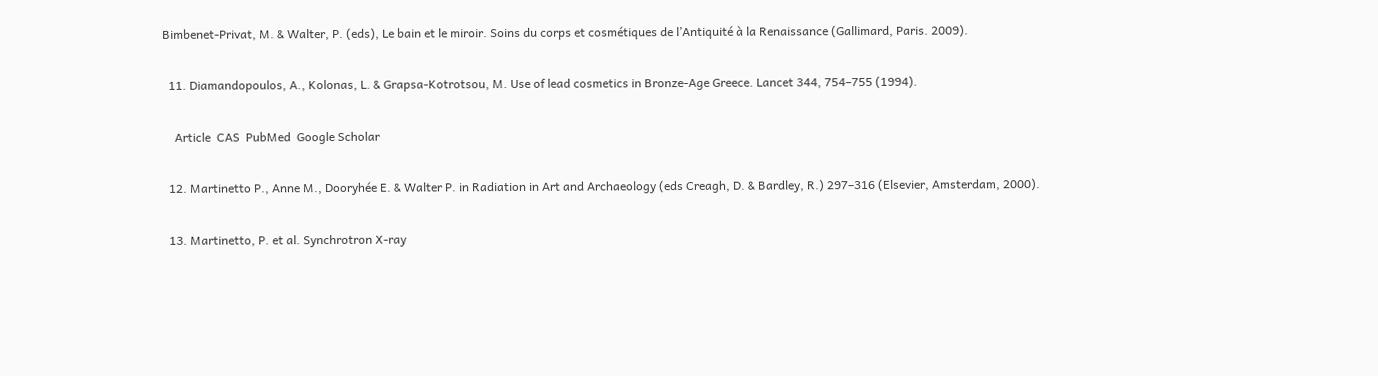Bimbenet-Privat, M. & Walter, P. (eds), Le bain et le miroir. Soins du corps et cosmétiques de l’Antiquité à la Renaissance (Gallimard, Paris. 2009).

  11. Diamandopoulos, A., Kolonas, L. & Grapsa-Kotrotsou, M. Use of lead cosmetics in Bronze-Age Greece. Lancet 344, 754–755 (1994).

    Article  CAS  PubMed  Google Scholar

  12. Martinetto P., Anne M., Dooryhée E. & Walter P. in Radiation in Art and Archaeology (eds Creagh, D. & Bardley, R.) 297–316 (Elsevier, Amsterdam, 2000).

  13. Martinetto, P. et al. Synchrotron X-ray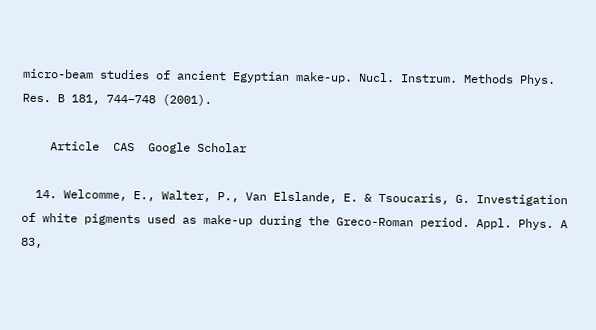micro-beam studies of ancient Egyptian make-up. Nucl. Instrum. Methods Phys. Res. B 181, 744–748 (2001).

    Article  CAS  Google Scholar

  14. Welcomme, E., Walter, P., Van Elslande, E. & Tsoucaris, G. Investigation of white pigments used as make-up during the Greco-Roman period. Appl. Phys. A 83,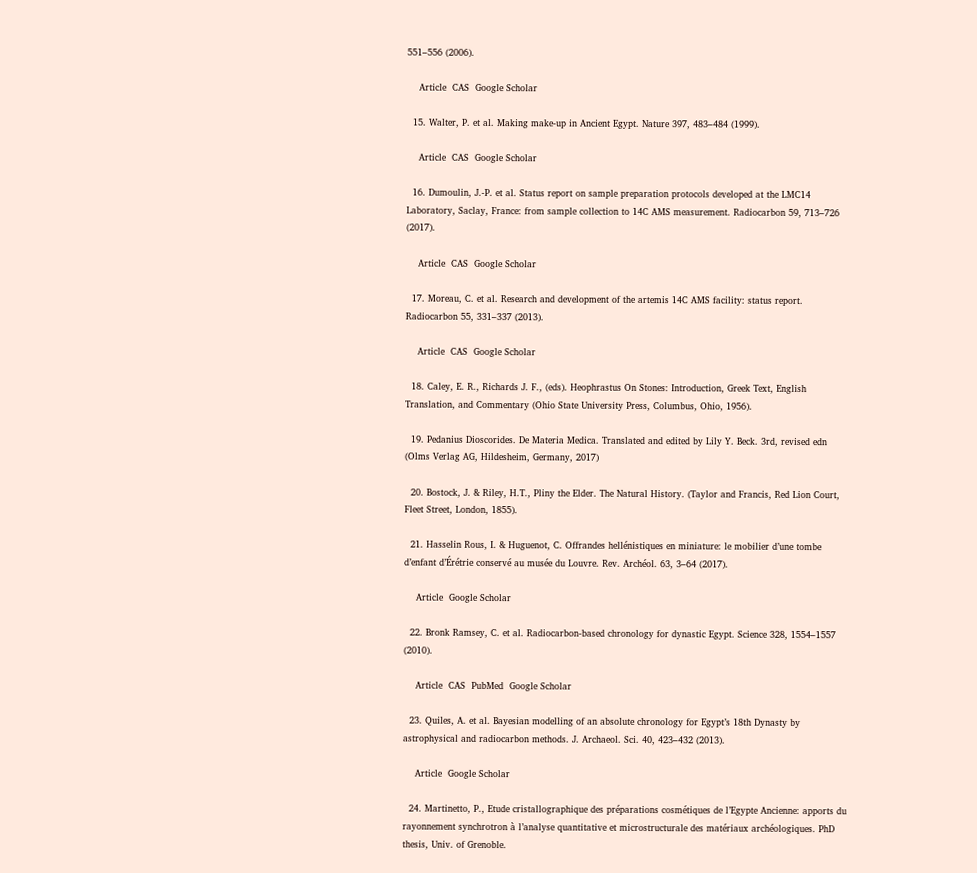551–556 (2006).

    Article  CAS  Google Scholar

  15. Walter, P. et al. Making make-up in Ancient Egypt. Nature 397, 483–484 (1999).

    Article  CAS  Google Scholar

  16. Dumoulin, J.-P. et al. Status report on sample preparation protocols developed at the LMC14 Laboratory, Saclay, France: from sample collection to 14C AMS measurement. Radiocarbon 59, 713–726 (2017).

    Article  CAS  Google Scholar

  17. Moreau, C. et al. Research and development of the artemis 14C AMS facility: status report. Radiocarbon 55, 331–337 (2013).

    Article  CAS  Google Scholar

  18. Caley, E. R., Richards J. F., (eds). Heophrastus On Stones: Introduction, Greek Text, English Translation, and Commentary (Ohio State University Press, Columbus, Ohio, 1956).

  19. Pedanius Dioscorides. De Materia Medica. Translated and edited by Lily Y. Beck. 3rd, revised edn (Olms Verlag AG, Hildesheim, Germany, 2017)

  20. Bostock, J. & Riley, H.T., Pliny the Elder. The Natural History. (Taylor and Francis, Red Lion Court, Fleet Street, London, 1855).

  21. Hasselin Rous, I. & Huguenot, C. Offrandes hellénistiques en miniature: le mobilier d’une tombe d’enfant d’Érétrie conservé au musée du Louvre. Rev. Archéol. 63, 3–64 (2017).

    Article  Google Scholar

  22. Bronk Ramsey, C. et al. Radiocarbon-based chronology for dynastic Egypt. Science 328, 1554–1557 (2010).

    Article  CAS  PubMed  Google Scholar

  23. Quiles, A. et al. Bayesian modelling of an absolute chronology for Egypt’s 18th Dynasty by astrophysical and radiocarbon methods. J. Archaeol. Sci. 40, 423–432 (2013).

    Article  Google Scholar

  24. Martinetto, P., Etude cristallographique des préparations cosmétiques de l’Egypte Ancienne: apports du rayonnement synchrotron à l’analyse quantitative et microstructurale des matériaux archéologiques. PhD thesis, Univ. of Grenoble.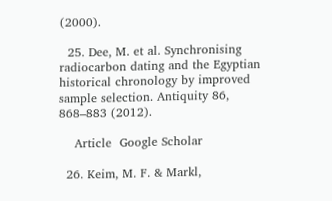(2000).

  25. Dee, M. et al. Synchronising radiocarbon dating and the Egyptian historical chronology by improved sample selection. Antiquity 86, 868–883 (2012).

    Article  Google Scholar

  26. Keim, M. F. & Markl,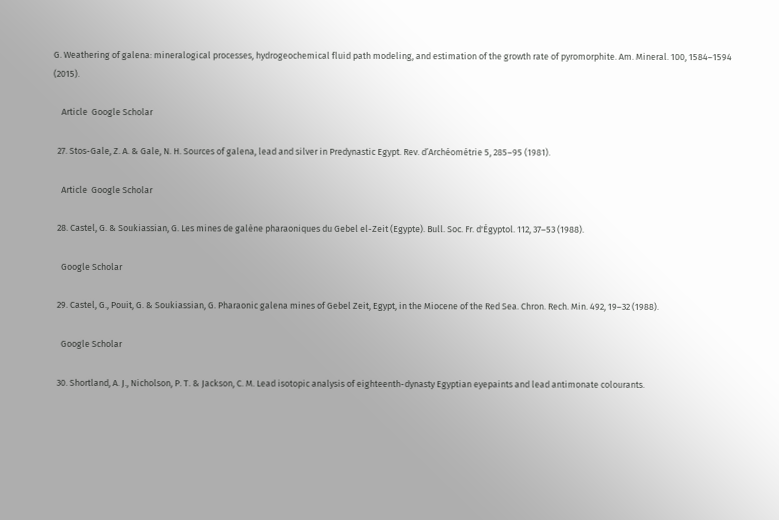G. Weathering of galena: mineralogical processes, hydrogeochemical fluid path modeling, and estimation of the growth rate of pyromorphite. Am. Mineral. 100, 1584–1594 (2015).

    Article  Google Scholar

  27. Stos-Gale, Z. A. & Gale, N. H. Sources of galena, lead and silver in Predynastic Egypt. Rev. d’Archéométrie 5, 285–95 (1981).

    Article  Google Scholar

  28. Castel, G. & Soukiassian, G. Les mines de galène pharaoniques du Gebel el-Zeit (Egypte). Bull. Soc. Fr. d'Égyptol. 112, 37–53 (1988).

    Google Scholar

  29. Castel, G., Pouit, G. & Soukiassian, G. Pharaonic galena mines of Gebel Zeit, Egypt, in the Miocene of the Red Sea. Chron. Rech. Min. 492, 19–32 (1988).

    Google Scholar

  30. Shortland, A. J., Nicholson, P. T. & Jackson, C. M. Lead isotopic analysis of eighteenth-dynasty Egyptian eyepaints and lead antimonate colourants.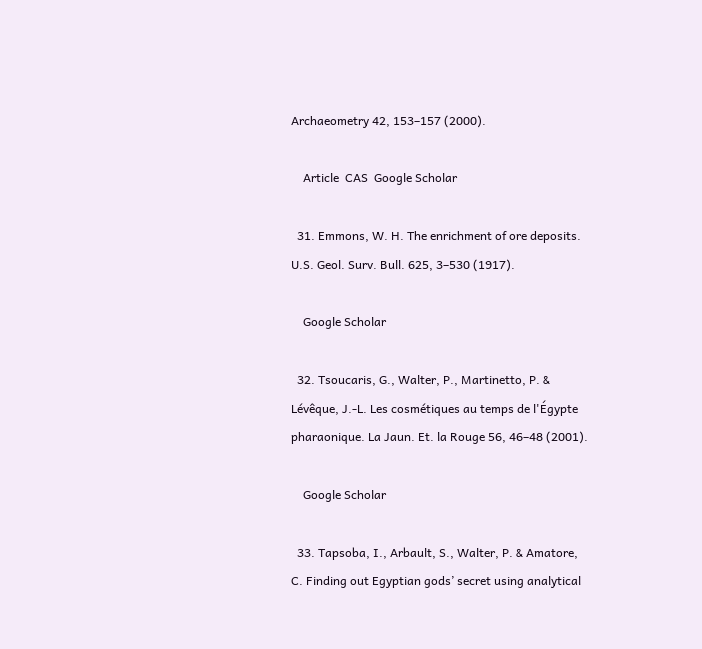Archaeometry 42, 153–157 (2000).

    Article  CAS  Google Scholar

  31. Emmons, W. H. The enrichment of ore deposits. U.S. Geol. Surv. Bull. 625, 3–530 (1917).

    Google Scholar

  32. Tsoucaris, G., Walter, P., Martinetto, P. & Lévêque, J.-L. Les cosmétiques au temps de l'Égypte pharaonique. La Jaun. Et. la Rouge 56, 46–48 (2001).

    Google Scholar

  33. Tapsoba, I., Arbault, S., Walter, P. & Amatore, C. Finding out Egyptian gods’ secret using analytical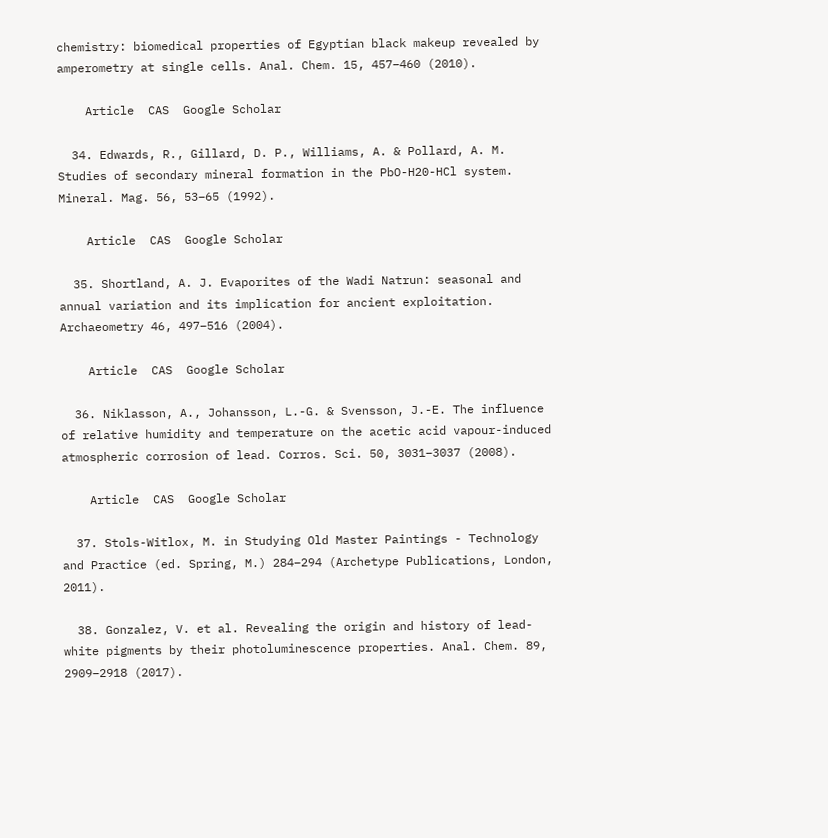chemistry: biomedical properties of Egyptian black makeup revealed by amperometry at single cells. Anal. Chem. 15, 457–460 (2010).

    Article  CAS  Google Scholar

  34. Edwards, R., Gillard, D. P., Williams, A. & Pollard, A. M. Studies of secondary mineral formation in the PbO-H20-HCl system. Mineral. Mag. 56, 53–65 (1992).

    Article  CAS  Google Scholar

  35. Shortland, A. J. Evaporites of the Wadi Natrun: seasonal and annual variation and its implication for ancient exploitation. Archaeometry 46, 497–516 (2004).

    Article  CAS  Google Scholar

  36. Niklasson, A., Johansson, L.-G. & Svensson, J.-E. The influence of relative humidity and temperature on the acetic acid vapour-induced atmospheric corrosion of lead. Corros. Sci. 50, 3031–3037 (2008).

    Article  CAS  Google Scholar

  37. Stols-Witlox, M. in Studying Old Master Paintings - Technology and Practice (ed. Spring, M.) 284–294 (Archetype Publications, London, 2011).

  38. Gonzalez, V. et al. Revealing the origin and history of lead-white pigments by their photoluminescence properties. Anal. Chem. 89, 2909–2918 (2017).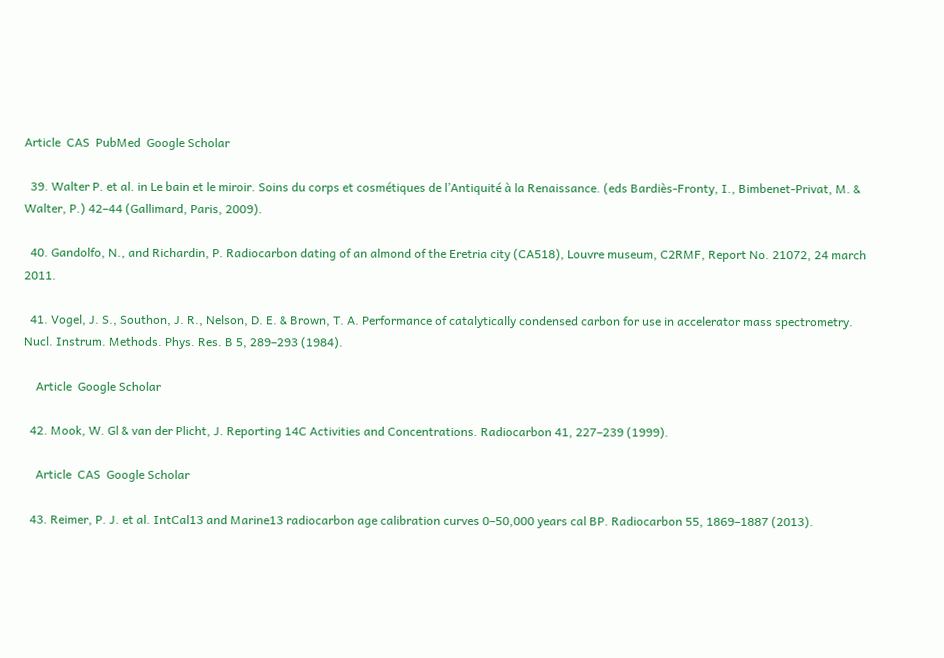Article  CAS  PubMed  Google Scholar

  39. Walter P. et al. in Le bain et le miroir. Soins du corps et cosmétiques de l’Antiquité à la Renaissance. (eds Bardiès-Fronty, I., Bimbenet-Privat, M. & Walter, P.) 42–44 (Gallimard, Paris, 2009).

  40. Gandolfo, N., and Richardin, P. Radiocarbon dating of an almond of the Eretria city (CA518), Louvre museum, C2RMF, Report No. 21072, 24 march 2011.

  41. Vogel, J. S., Southon, J. R., Nelson, D. E. & Brown, T. A. Performance of catalytically condensed carbon for use in accelerator mass spectrometry. Nucl. Instrum. Methods. Phys. Res. B 5, 289–293 (1984).

    Article  Google Scholar

  42. Mook, W. Gl & van der Plicht, J. Reporting 14C Activities and Concentrations. Radiocarbon 41, 227–239 (1999).

    Article  CAS  Google Scholar

  43. Reimer, P. J. et al. IntCal13 and Marine13 radiocarbon age calibration curves 0–50,000 years cal BP. Radiocarbon 55, 1869–1887 (2013).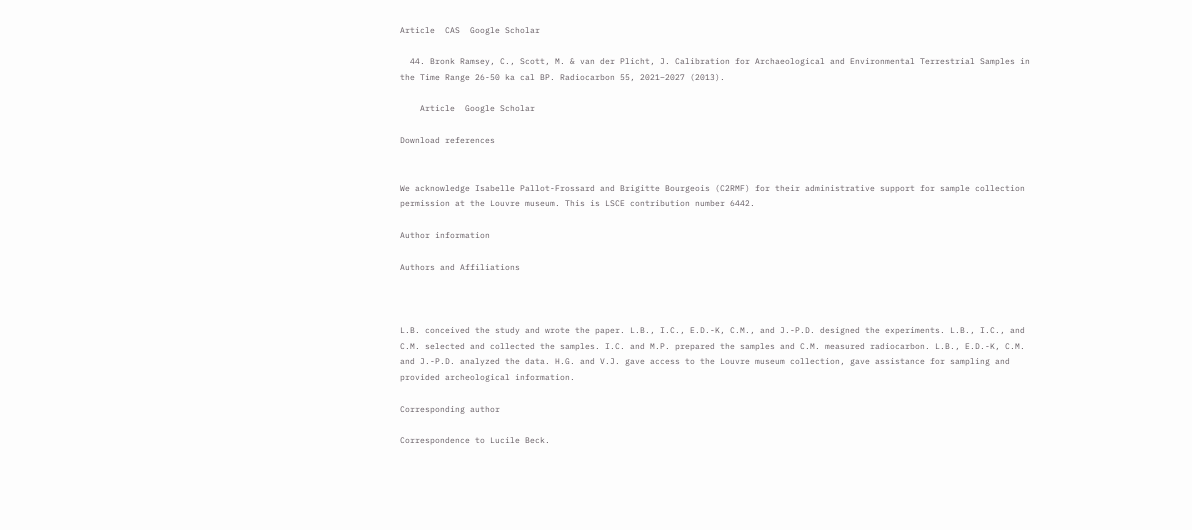Article  CAS  Google Scholar

  44. Bronk Ramsey, C., Scott, M. & van der Plicht, J. Calibration for Archaeological and Environmental Terrestrial Samples in the Time Range 26-50 ka cal BP. Radiocarbon 55, 2021–2027 (2013).

    Article  Google Scholar

Download references


We acknowledge Isabelle Pallot-Frossard and Brigitte Bourgeois (C2RMF) for their administrative support for sample collection permission at the Louvre museum. This is LSCE contribution number 6442.

Author information

Authors and Affiliations



L.B. conceived the study and wrote the paper. L.B., I.C., E.D.-K, C.M., and J.-P.D. designed the experiments. L.B., I.C., and C.M. selected and collected the samples. I.C. and M.P. prepared the samples and C.M. measured radiocarbon. L.B., E.D.-K, C.M. and J.-P.D. analyzed the data. H.G. and V.J. gave access to the Louvre museum collection, gave assistance for sampling and provided archeological information.

Corresponding author

Correspondence to Lucile Beck.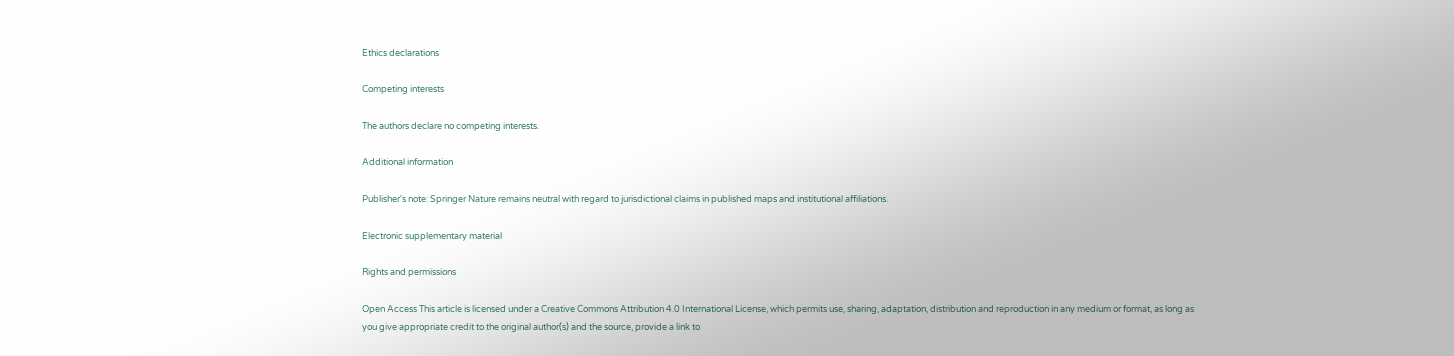Ethics declarations

Competing interests

The authors declare no competing interests.

Additional information

Publisher's note: Springer Nature remains neutral with regard to jurisdictional claims in published maps and institutional affiliations.

Electronic supplementary material

Rights and permissions

Open Access This article is licensed under a Creative Commons Attribution 4.0 International License, which permits use, sharing, adaptation, distribution and reproduction in any medium or format, as long as you give appropriate credit to the original author(s) and the source, provide a link to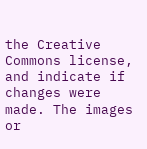the Creative Commons license, and indicate if changes were made. The images or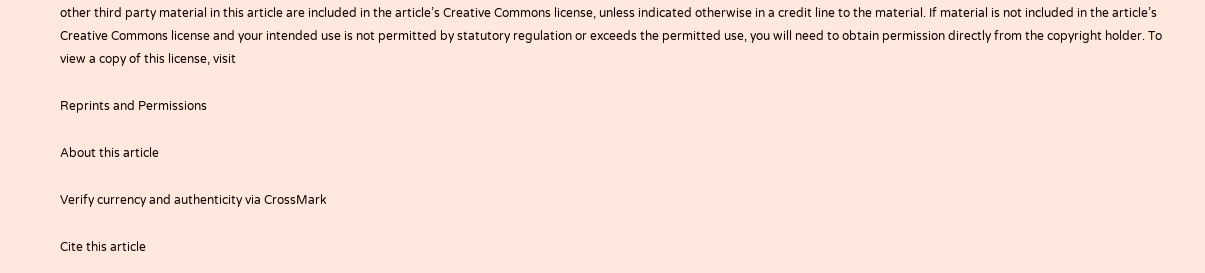other third party material in this article are included in the article’s Creative Commons license, unless indicated otherwise in a credit line to the material. If material is not included in the article’s Creative Commons license and your intended use is not permitted by statutory regulation or exceeds the permitted use, you will need to obtain permission directly from the copyright holder. To view a copy of this license, visit

Reprints and Permissions

About this article

Verify currency and authenticity via CrossMark

Cite this article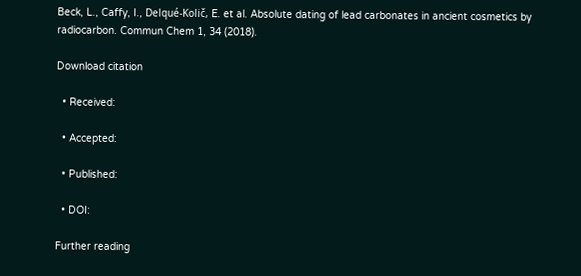Beck, L., Caffy, I., Delqué-Količ, E. et al. Absolute dating of lead carbonates in ancient cosmetics by radiocarbon. Commun Chem 1, 34 (2018).

Download citation

  • Received:

  • Accepted:

  • Published:

  • DOI:

Further reading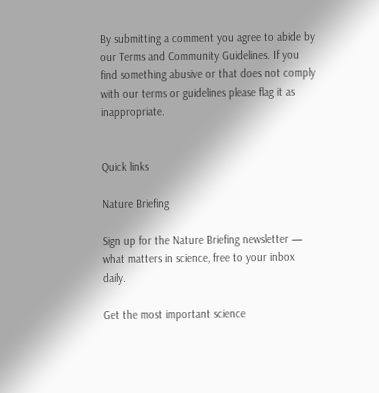By submitting a comment you agree to abide by our Terms and Community Guidelines. If you find something abusive or that does not comply with our terms or guidelines please flag it as inappropriate.


Quick links

Nature Briefing

Sign up for the Nature Briefing newsletter — what matters in science, free to your inbox daily.

Get the most important science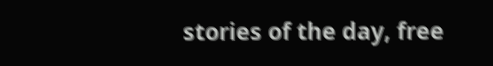stories of the day, free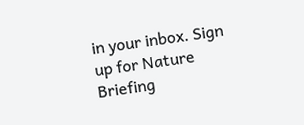in your inbox. Sign up for Nature Briefing